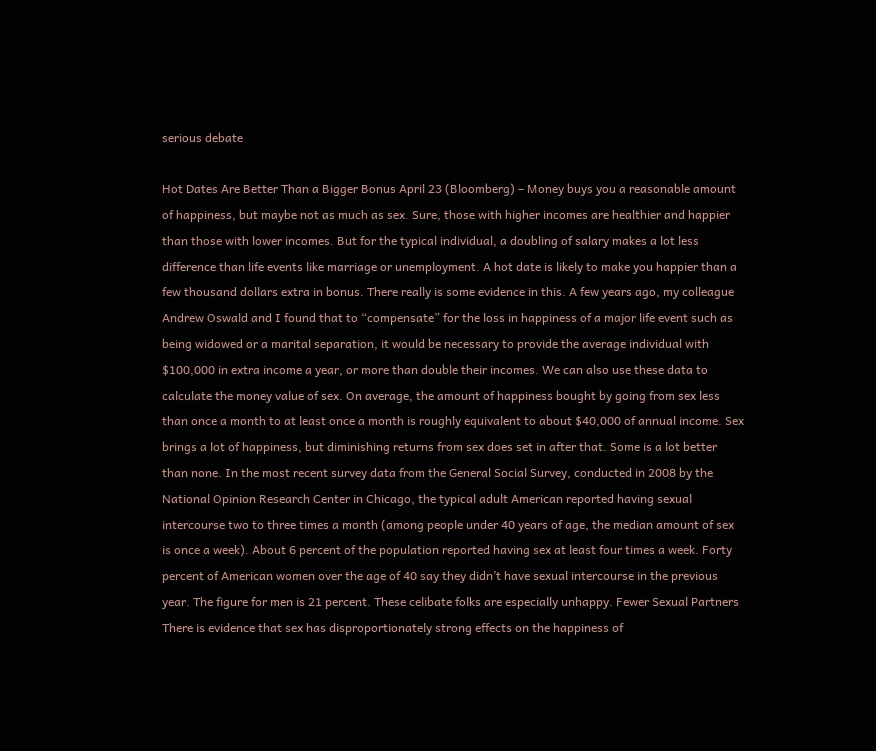serious debate

Hot Dates Are Better Than a Bigger Bonus April 23 (Bloomberg) – Money buys you a reasonable amount of happiness, but maybe not as much as sex. Sure, those with higher incomes are healthier and happier than those with lower incomes. But for the typical individual, a doubling of salary makes a lot less difference than life events like marriage or unemployment. A hot date is likely to make you happier than a few thousand dollars extra in bonus. There really is some evidence in this. A few years ago, my colleague Andrew Oswald and I found that to “compensate” for the loss in happiness of a major life event such as being widowed or a marital separation, it would be necessary to provide the average individual with $100,000 in extra income a year, or more than double their incomes. We can also use these data to calculate the money value of sex. On average, the amount of happiness bought by going from sex less than once a month to at least once a month is roughly equivalent to about $40,000 of annual income. Sex brings a lot of happiness, but diminishing returns from sex does set in after that. Some is a lot better than none. In the most recent survey data from the General Social Survey, conducted in 2008 by the National Opinion Research Center in Chicago, the typical adult American reported having sexual intercourse two to three times a month (among people under 40 years of age, the median amount of sex is once a week). About 6 percent of the population reported having sex at least four times a week. Forty percent of American women over the age of 40 say they didn’t have sexual intercourse in the previous year. The figure for men is 21 percent. These celibate folks are especially unhappy. Fewer Sexual Partners There is evidence that sex has disproportionately strong effects on the happiness of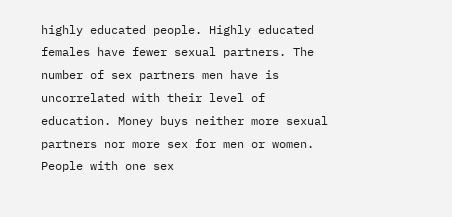highly educated people. Highly educated females have fewer sexual partners. The number of sex partners men have is uncorrelated with their level of education. Money buys neither more sexual partners nor more sex for men or women. People with one sex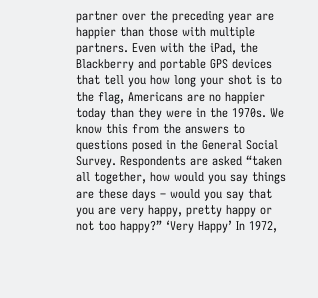partner over the preceding year are happier than those with multiple partners. Even with the iPad, the Blackberry and portable GPS devices that tell you how long your shot is to the flag, Americans are no happier today than they were in the 1970s. We know this from the answers to questions posed in the General Social Survey. Respondents are asked “taken all together, how would you say things are these days – would you say that you are very happy, pretty happy or not too happy?” ‘Very Happy’ In 1972,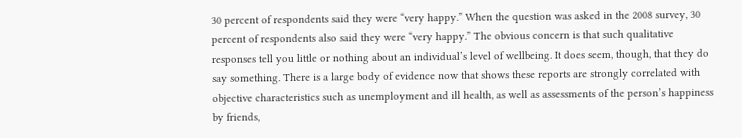30 percent of respondents said they were “very happy.” When the question was asked in the 2008 survey, 30 percent of respondents also said they were “very happy.” The obvious concern is that such qualitative responses tell you little or nothing about an individual’s level of wellbeing. It does seem, though, that they do say something. There is a large body of evidence now that shows these reports are strongly correlated with objective characteristics such as unemployment and ill health, as well as assessments of the person’s happiness by friends,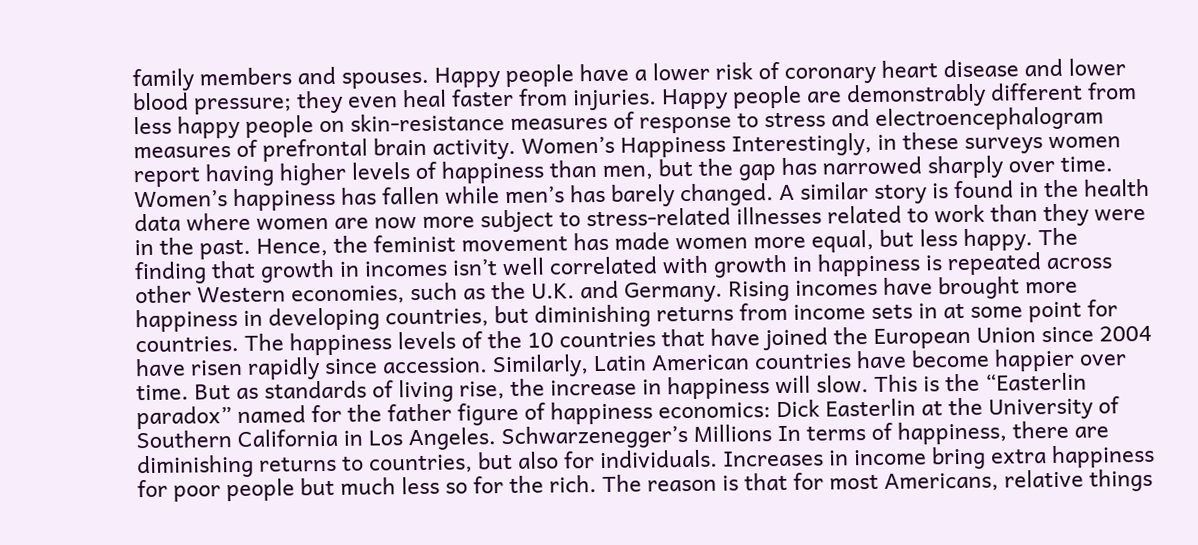family members and spouses. Happy people have a lower risk of coronary heart disease and lower blood pressure; they even heal faster from injuries. Happy people are demonstrably different from less happy people on skin-resistance measures of response to stress and electroencephalogram measures of prefrontal brain activity. Women’s Happiness Interestingly, in these surveys women report having higher levels of happiness than men, but the gap has narrowed sharply over time. Women’s happiness has fallen while men’s has barely changed. A similar story is found in the health data where women are now more subject to stress-related illnesses related to work than they were in the past. Hence, the feminist movement has made women more equal, but less happy. The finding that growth in incomes isn’t well correlated with growth in happiness is repeated across other Western economies, such as the U.K. and Germany. Rising incomes have brought more happiness in developing countries, but diminishing returns from income sets in at some point for countries. The happiness levels of the 10 countries that have joined the European Union since 2004 have risen rapidly since accession. Similarly, Latin American countries have become happier over time. But as standards of living rise, the increase in happiness will slow. This is the “Easterlin paradox” named for the father figure of happiness economics: Dick Easterlin at the University of Southern California in Los Angeles. Schwarzenegger’s Millions In terms of happiness, there are diminishing returns to countries, but also for individuals. Increases in income bring extra happiness for poor people but much less so for the rich. The reason is that for most Americans, relative things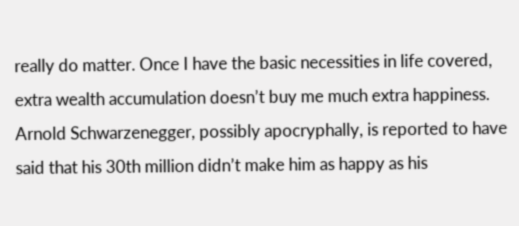really do matter. Once I have the basic necessities in life covered, extra wealth accumulation doesn’t buy me much extra happiness. Arnold Schwarzenegger, possibly apocryphally, is reported to have said that his 30th million didn’t make him as happy as his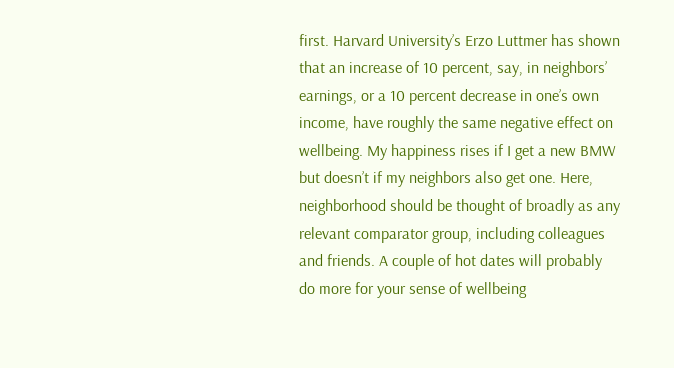first. Harvard University’s Erzo Luttmer has shown that an increase of 10 percent, say, in neighbors’ earnings, or a 10 percent decrease in one’s own income, have roughly the same negative effect on wellbeing. My happiness rises if I get a new BMW but doesn’t if my neighbors also get one. Here, neighborhood should be thought of broadly as any relevant comparator group, including colleagues and friends. A couple of hot dates will probably do more for your sense of wellbeing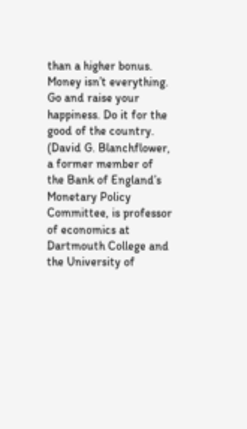than a higher bonus. Money isn’t everything. Go and raise your happiness. Do it for the good of the country. (David G. Blanchflower, a former member of the Bank of England’s Monetary Policy Committee, is professor of economics at Dartmouth College and the University of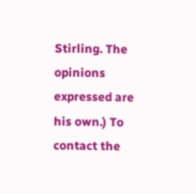Stirling. The opinions expressed are his own.) To contact the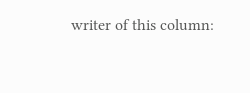writer of this column: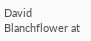David Blanchflower at